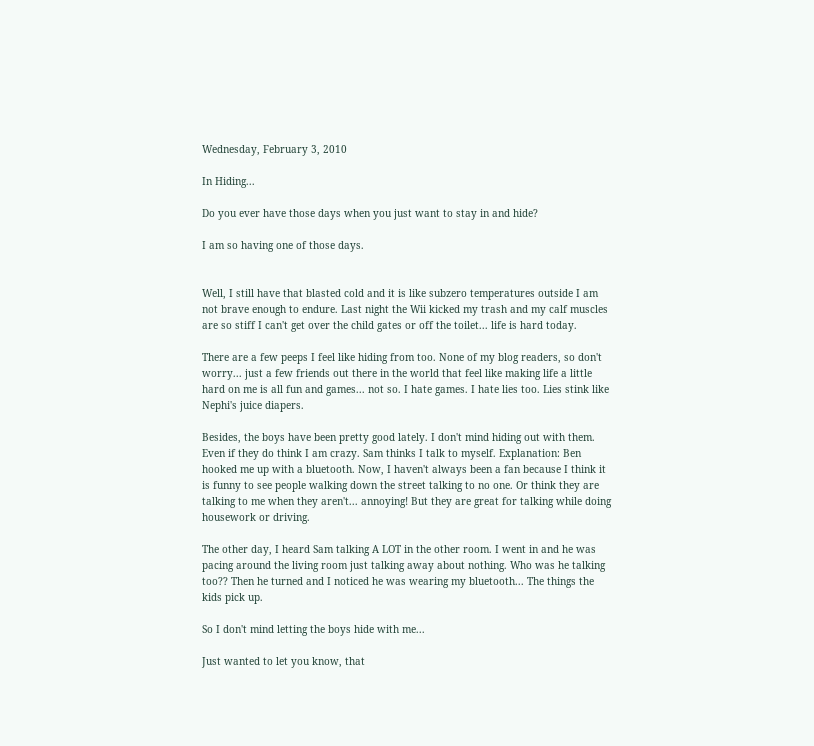Wednesday, February 3, 2010

In Hiding...

Do you ever have those days when you just want to stay in and hide?

I am so having one of those days.


Well, I still have that blasted cold and it is like subzero temperatures outside I am not brave enough to endure. Last night the Wii kicked my trash and my calf muscles are so stiff I can't get over the child gates or off the toilet... life is hard today.

There are a few peeps I feel like hiding from too. None of my blog readers, so don't worry... just a few friends out there in the world that feel like making life a little hard on me is all fun and games... not so. I hate games. I hate lies too. Lies stink like Nephi's juice diapers.

Besides, the boys have been pretty good lately. I don't mind hiding out with them. Even if they do think I am crazy. Sam thinks I talk to myself. Explanation: Ben hooked me up with a bluetooth. Now, I haven't always been a fan because I think it is funny to see people walking down the street talking to no one. Or think they are talking to me when they aren't... annoying! But they are great for talking while doing housework or driving.

The other day, I heard Sam talking A LOT in the other room. I went in and he was pacing around the living room just talking away about nothing. Who was he talking too?? Then he turned and I noticed he was wearing my bluetooth... The things the kids pick up.

So I don't mind letting the boys hide with me...

Just wanted to let you know, that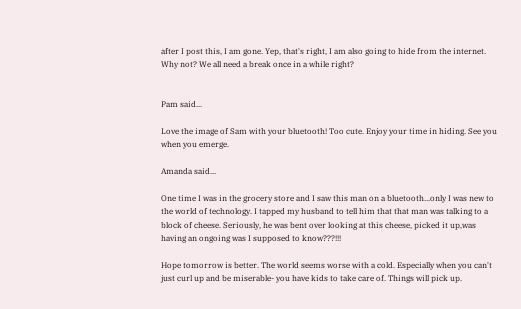after I post this, I am gone. Yep, that's right, I am also going to hide from the internet. Why not? We all need a break once in a while right?


Pam said...

Love the image of Sam with your bluetooth! Too cute. Enjoy your time in hiding. See you when you emerge.

Amanda said...

One time I was in the grocery store and I saw this man on a bluetooth...only I was new to the world of technology. I tapped my husband to tell him that that man was talking to a block of cheese. Seriously, he was bent over looking at this cheese, picked it up,was having an ongoing was I supposed to know???!!!

Hope tomorrow is better. The world seems worse with a cold. Especially when you can't just curl up and be miserable- you have kids to take care of. Things will pick up.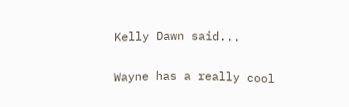Kelly Dawn said...

Wayne has a really cool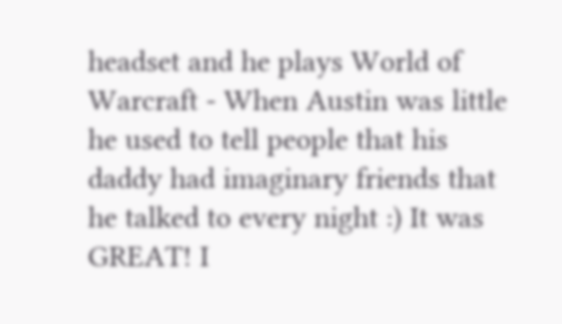headset and he plays World of Warcraft - When Austin was little he used to tell people that his daddy had imaginary friends that he talked to every night :) It was GREAT! I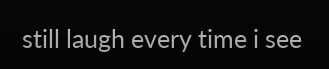still laugh every time i see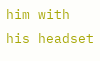him with his headset